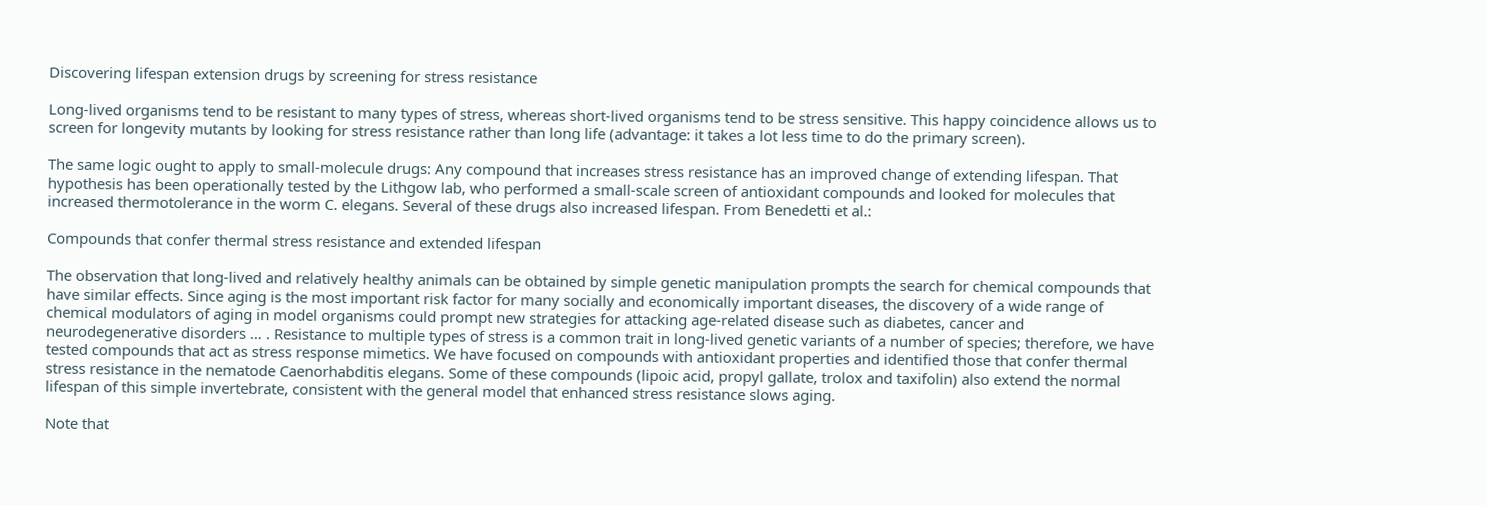Discovering lifespan extension drugs by screening for stress resistance

Long-lived organisms tend to be resistant to many types of stress, whereas short-lived organisms tend to be stress sensitive. This happy coincidence allows us to screen for longevity mutants by looking for stress resistance rather than long life (advantage: it takes a lot less time to do the primary screen).

The same logic ought to apply to small-molecule drugs: Any compound that increases stress resistance has an improved change of extending lifespan. That hypothesis has been operationally tested by the Lithgow lab, who performed a small-scale screen of antioxidant compounds and looked for molecules that increased thermotolerance in the worm C. elegans. Several of these drugs also increased lifespan. From Benedetti et al.:

Compounds that confer thermal stress resistance and extended lifespan

The observation that long-lived and relatively healthy animals can be obtained by simple genetic manipulation prompts the search for chemical compounds that have similar effects. Since aging is the most important risk factor for many socially and economically important diseases, the discovery of a wide range of chemical modulators of aging in model organisms could prompt new strategies for attacking age-related disease such as diabetes, cancer and neurodegenerative disorders … . Resistance to multiple types of stress is a common trait in long-lived genetic variants of a number of species; therefore, we have tested compounds that act as stress response mimetics. We have focused on compounds with antioxidant properties and identified those that confer thermal stress resistance in the nematode Caenorhabditis elegans. Some of these compounds (lipoic acid, propyl gallate, trolox and taxifolin) also extend the normal lifespan of this simple invertebrate, consistent with the general model that enhanced stress resistance slows aging.

Note that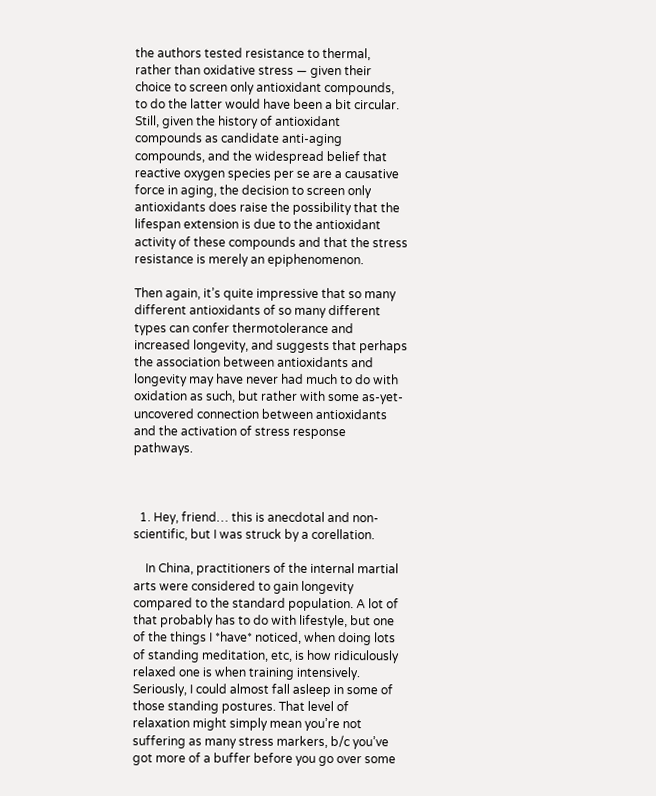the authors tested resistance to thermal, rather than oxidative stress — given their choice to screen only antioxidant compounds, to do the latter would have been a bit circular. Still, given the history of antioxidant compounds as candidate anti-aging compounds, and the widespread belief that reactive oxygen species per se are a causative force in aging, the decision to screen only antioxidants does raise the possibility that the lifespan extension is due to the antioxidant activity of these compounds and that the stress resistance is merely an epiphenomenon.

Then again, it’s quite impressive that so many different antioxidants of so many different types can confer thermotolerance and increased longevity, and suggests that perhaps the association between antioxidants and longevity may have never had much to do with oxidation as such, but rather with some as-yet-uncovered connection between antioxidants and the activation of stress response pathways.



  1. Hey, friend… this is anecdotal and non-scientific, but I was struck by a corellation.

    In China, practitioners of the internal martial arts were considered to gain longevity compared to the standard population. A lot of that probably has to do with lifestyle, but one of the things I *have* noticed, when doing lots of standing meditation, etc, is how ridiculously relaxed one is when training intensively. Seriously, I could almost fall asleep in some of those standing postures. That level of relaxation might simply mean you’re not suffering as many stress markers, b/c you’ve got more of a buffer before you go over some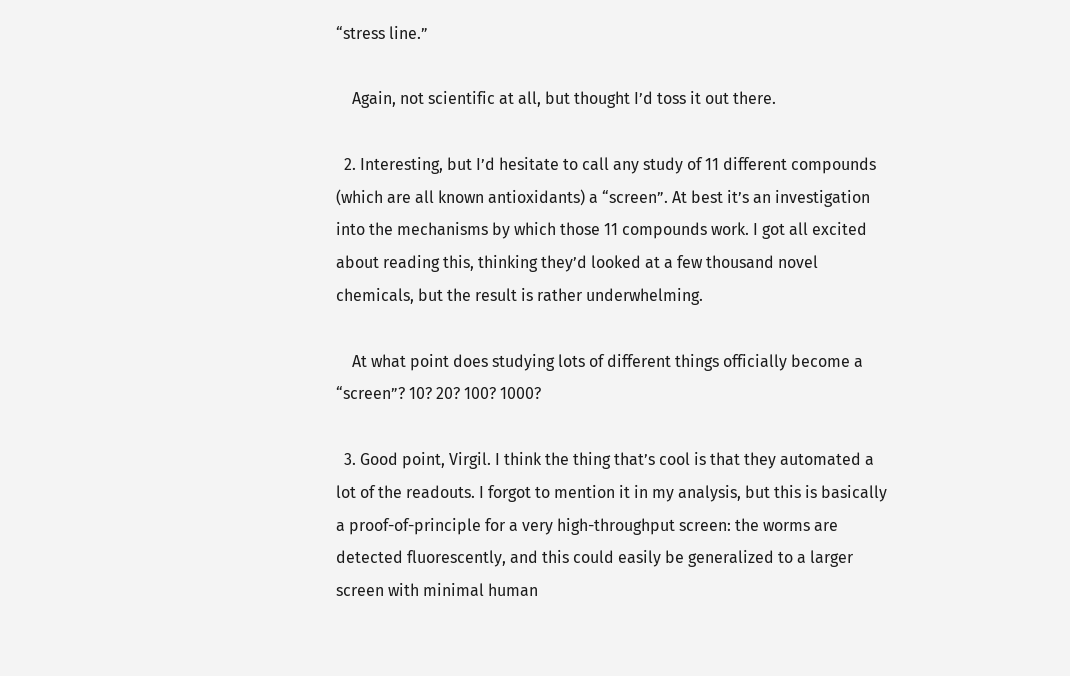“stress line.”

    Again, not scientific at all, but thought I’d toss it out there.

  2. Interesting, but I’d hesitate to call any study of 11 different compounds (which are all known antioxidants) a “screen”. At best it’s an investigation into the mechanisms by which those 11 compounds work. I got all excited about reading this, thinking they’d looked at a few thousand novel chemicals, but the result is rather underwhelming.

    At what point does studying lots of different things officially become a “screen”? 10? 20? 100? 1000?

  3. Good point, Virgil. I think the thing that’s cool is that they automated a lot of the readouts. I forgot to mention it in my analysis, but this is basically a proof-of-principle for a very high-throughput screen: the worms are detected fluorescently, and this could easily be generalized to a larger screen with minimal human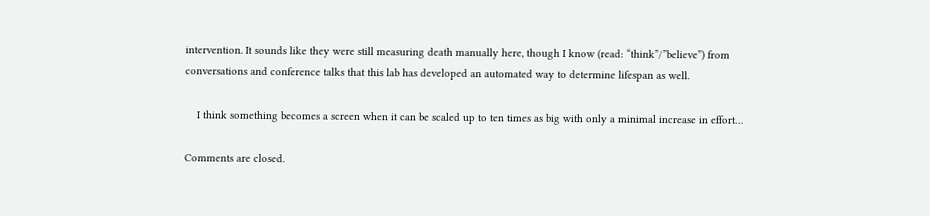intervention. It sounds like they were still measuring death manually here, though I know (read: “think”/”believe”) from conversations and conference talks that this lab has developed an automated way to determine lifespan as well.

    I think something becomes a screen when it can be scaled up to ten times as big with only a minimal increase in effort…

Comments are closed.